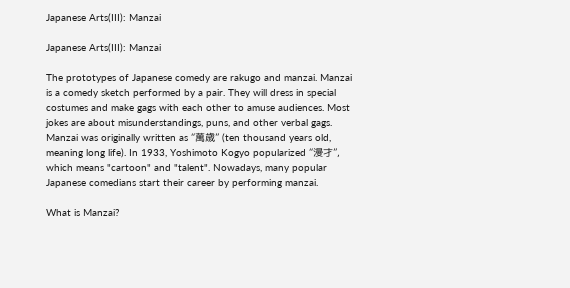Japanese Arts(III): Manzai

Japanese Arts(III): Manzai

The prototypes of Japanese comedy are rakugo and manzai. Manzai is a comedy sketch performed by a pair. They will dress in special costumes and make gags with each other to amuse audiences. Most jokes are about misunderstandings, puns, and other verbal gags. Manzai was originally written as “萬歳” (ten thousand years old, meaning long life). In 1933, Yoshimoto Kogyo popularized “漫才”, which means "cartoon" and "talent". Nowadays, many popular Japanese comedians start their career by performing manzai.

What is Manzai?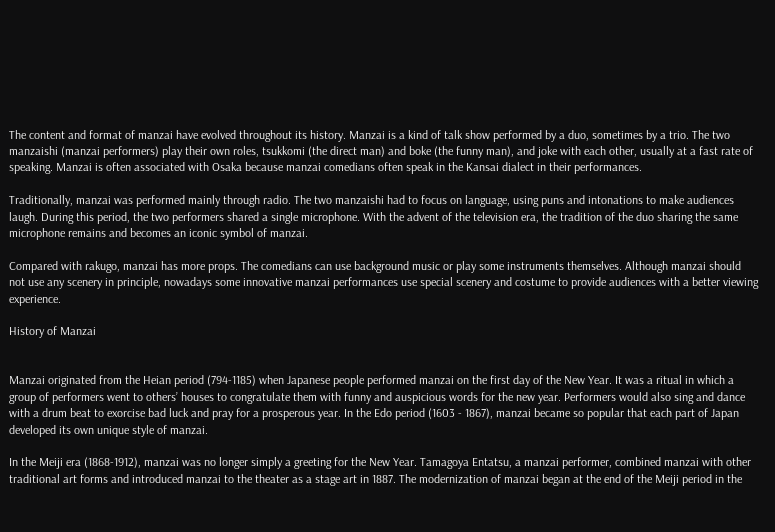The content and format of manzai have evolved throughout its history. Manzai is a kind of talk show performed by a duo, sometimes by a trio. The two manzaishi (manzai performers) play their own roles, tsukkomi (the direct man) and boke (the funny man), and joke with each other, usually at a fast rate of speaking. Manzai is often associated with Osaka because manzai comedians often speak in the Kansai dialect in their performances.

Traditionally, manzai was performed mainly through radio. The two manzaishi had to focus on language, using puns and intonations to make audiences laugh. During this period, the two performers shared a single microphone. With the advent of the television era, the tradition of the duo sharing the same microphone remains and becomes an iconic symbol of manzai.

Compared with rakugo, manzai has more props. The comedians can use background music or play some instruments themselves. Although manzai should not use any scenery in principle, nowadays some innovative manzai performances use special scenery and costume to provide audiences with a better viewing experience.

History of Manzai


Manzai originated from the Heian period (794-1185) when Japanese people performed manzai on the first day of the New Year. It was a ritual in which a group of performers went to others’ houses to congratulate them with funny and auspicious words for the new year. Performers would also sing and dance with a drum beat to exorcise bad luck and pray for a prosperous year. In the Edo period (1603 - 1867), manzai became so popular that each part of Japan developed its own unique style of manzai.

In the Meiji era (1868-1912), manzai was no longer simply a greeting for the New Year. Tamagoya Entatsu, a manzai performer, combined manzai with other traditional art forms and introduced manzai to the theater as a stage art in 1887. The modernization of manzai began at the end of the Meiji period in the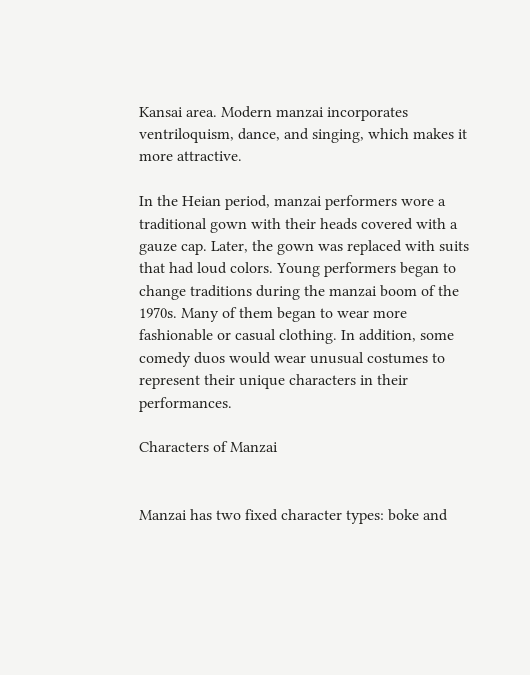Kansai area. Modern manzai incorporates ventriloquism, dance, and singing, which makes it more attractive.

In the Heian period, manzai performers wore a traditional gown with their heads covered with a gauze cap. Later, the gown was replaced with suits that had loud colors. Young performers began to change traditions during the manzai boom of the 1970s. Many of them began to wear more fashionable or casual clothing. In addition, some comedy duos would wear unusual costumes to represent their unique characters in their performances.

Characters of Manzai


Manzai has two fixed character types: boke and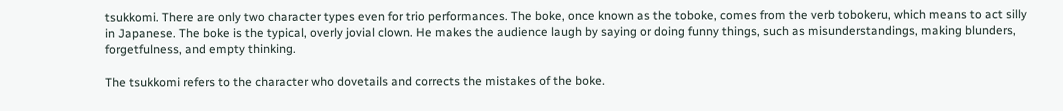tsukkomi. There are only two character types even for trio performances. The boke, once known as the toboke, comes from the verb tobokeru, which means to act silly in Japanese. The boke is the typical, overly jovial clown. He makes the audience laugh by saying or doing funny things, such as misunderstandings, making blunders, forgetfulness, and empty thinking.

The tsukkomi refers to the character who dovetails and corrects the mistakes of the boke.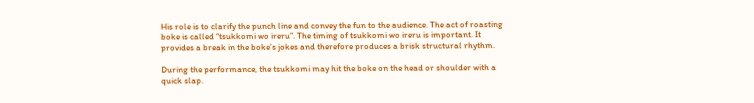His role is to clarify the punch line and convey the fun to the audience. The act of roasting boke is called “tsukkomi wo ireru”. The timing of tsukkomi wo ireru is important. It provides a break in the boke’s jokes and therefore produces a brisk structural rhythm.

During the performance, the tsukkomi may hit the boke on the head or shoulder with a quick slap.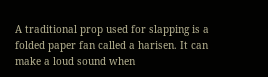A traditional prop used for slapping is a folded paper fan called a harisen. It can make a loud sound when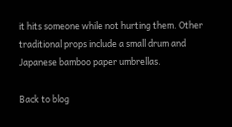it hits someone while not hurting them. Other traditional props include a small drum and Japanese bamboo paper umbrellas.

Back to blog